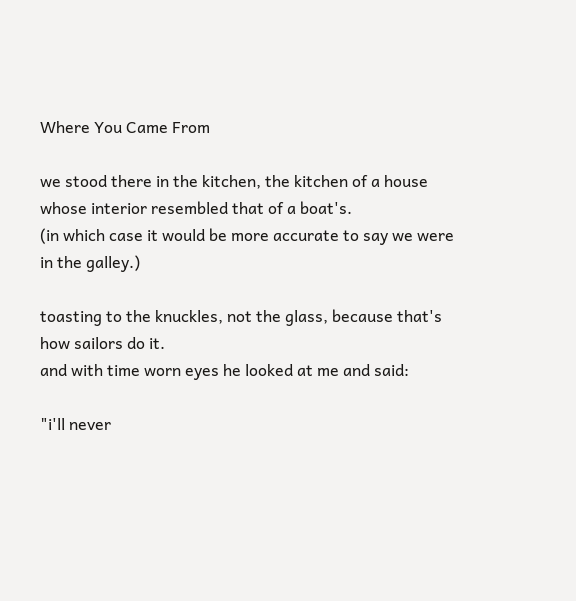Where You Came From

we stood there in the kitchen, the kitchen of a house whose interior resembled that of a boat's.
(in which case it would be more accurate to say we were in the galley.)

toasting to the knuckles, not the glass, because that's how sailors do it.
and with time worn eyes he looked at me and said:

"i'll never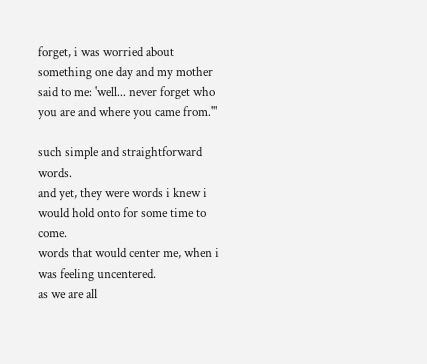forget, i was worried about something one day and my mother said to me: 'well... never forget who you are and where you came from.'"

such simple and straightforward words.
and yet, they were words i knew i would hold onto for some time to come.
words that would center me, when i was feeling uncentered.
as we are all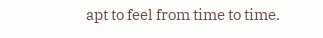apt to feel from time to time.